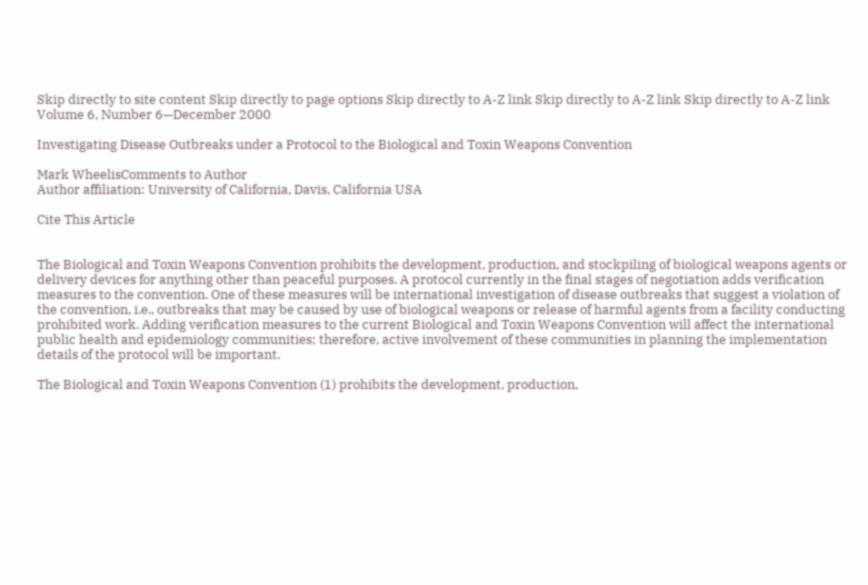Skip directly to site content Skip directly to page options Skip directly to A-Z link Skip directly to A-Z link Skip directly to A-Z link
Volume 6, Number 6—December 2000

Investigating Disease Outbreaks under a Protocol to the Biological and Toxin Weapons Convention

Mark WheelisComments to Author
Author affiliation: University of California, Davis, California USA

Cite This Article


The Biological and Toxin Weapons Convention prohibits the development, production, and stockpiling of biological weapons agents or delivery devices for anything other than peaceful purposes. A protocol currently in the final stages of negotiation adds verification measures to the convention. One of these measures will be international investigation of disease outbreaks that suggest a violation of the convention, i.e., outbreaks that may be caused by use of biological weapons or release of harmful agents from a facility conducting prohibited work. Adding verification measures to the current Biological and Toxin Weapons Convention will affect the international public health and epidemiology communities; therefore, active involvement of these communities in planning the implementation details of the protocol will be important.

The Biological and Toxin Weapons Convention (1) prohibits the development, production,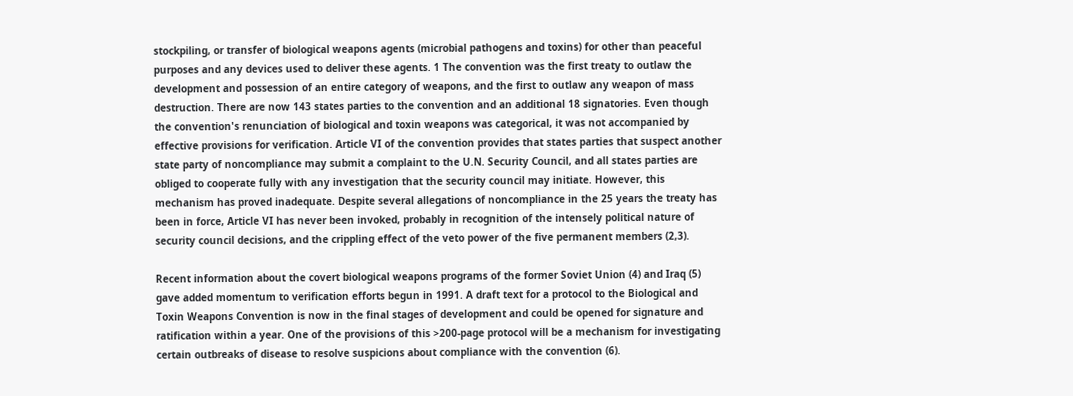stockpiling, or transfer of biological weapons agents (microbial pathogens and toxins) for other than peaceful purposes and any devices used to deliver these agents. 1 The convention was the first treaty to outlaw the development and possession of an entire category of weapons, and the first to outlaw any weapon of mass destruction. There are now 143 states parties to the convention and an additional 18 signatories. Even though the convention's renunciation of biological and toxin weapons was categorical, it was not accompanied by effective provisions for verification. Article VI of the convention provides that states parties that suspect another state party of noncompliance may submit a complaint to the U.N. Security Council, and all states parties are obliged to cooperate fully with any investigation that the security council may initiate. However, this mechanism has proved inadequate. Despite several allegations of noncompliance in the 25 years the treaty has been in force, Article VI has never been invoked, probably in recognition of the intensely political nature of security council decisions, and the crippling effect of the veto power of the five permanent members (2,3).

Recent information about the covert biological weapons programs of the former Soviet Union (4) and Iraq (5) gave added momentum to verification efforts begun in 1991. A draft text for a protocol to the Biological and Toxin Weapons Convention is now in the final stages of development and could be opened for signature and ratification within a year. One of the provisions of this >200-page protocol will be a mechanism for investigating certain outbreaks of disease to resolve suspicions about compliance with the convention (6).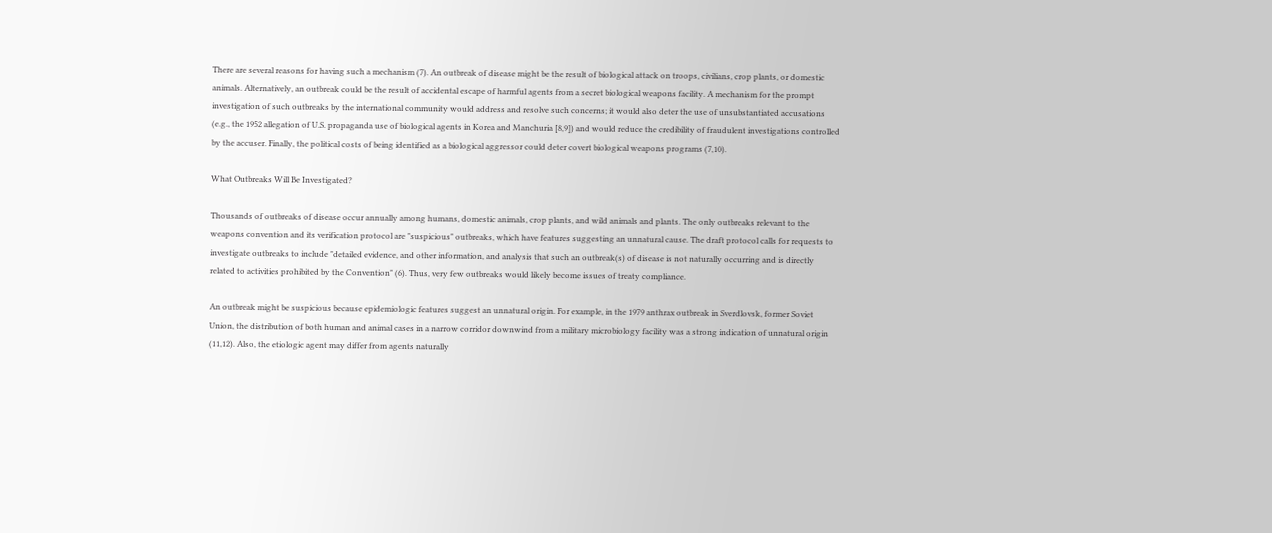There are several reasons for having such a mechanism (7). An outbreak of disease might be the result of biological attack on troops, civilians, crop plants, or domestic animals. Alternatively, an outbreak could be the result of accidental escape of harmful agents from a secret biological weapons facility. A mechanism for the prompt investigation of such outbreaks by the international community would address and resolve such concerns; it would also deter the use of unsubstantiated accusations (e.g., the 1952 allegation of U.S. propaganda use of biological agents in Korea and Manchuria [8,9]) and would reduce the credibility of fraudulent investigations controlled by the accuser. Finally, the political costs of being identified as a biological aggressor could deter covert biological weapons programs (7,10).

What Outbreaks Will Be Investigated?

Thousands of outbreaks of disease occur annually among humans, domestic animals, crop plants, and wild animals and plants. The only outbreaks relevant to the weapons convention and its verification protocol are "suspicious" outbreaks, which have features suggesting an unnatural cause. The draft protocol calls for requests to investigate outbreaks to include "detailed evidence, and other information, and analysis that such an outbreak(s) of disease is not naturally occurring and is directly related to activities prohibited by the Convention" (6). Thus, very few outbreaks would likely become issues of treaty compliance.

An outbreak might be suspicious because epidemiologic features suggest an unnatural origin. For example, in the 1979 anthrax outbreak in Sverdlovsk, former Soviet Union, the distribution of both human and animal cases in a narrow corridor downwind from a military microbiology facility was a strong indication of unnatural origin (11,12). Also, the etiologic agent may differ from agents naturally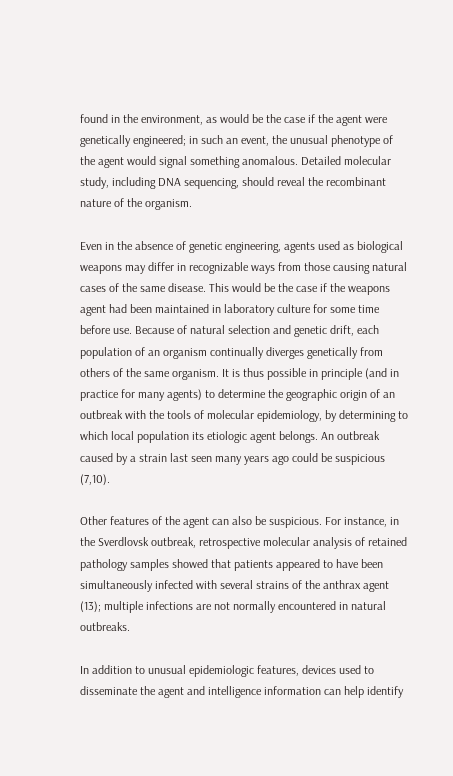found in the environment, as would be the case if the agent were genetically engineered; in such an event, the unusual phenotype of the agent would signal something anomalous. Detailed molecular study, including DNA sequencing, should reveal the recombinant nature of the organism.

Even in the absence of genetic engineering, agents used as biological weapons may differ in recognizable ways from those causing natural cases of the same disease. This would be the case if the weapons agent had been maintained in laboratory culture for some time before use. Because of natural selection and genetic drift, each population of an organism continually diverges genetically from others of the same organism. It is thus possible in principle (and in practice for many agents) to determine the geographic origin of an outbreak with the tools of molecular epidemiology, by determining to which local population its etiologic agent belongs. An outbreak caused by a strain last seen many years ago could be suspicious (7,10).

Other features of the agent can also be suspicious. For instance, in the Sverdlovsk outbreak, retrospective molecular analysis of retained pathology samples showed that patients appeared to have been simultaneously infected with several strains of the anthrax agent (13); multiple infections are not normally encountered in natural outbreaks.

In addition to unusual epidemiologic features, devices used to disseminate the agent and intelligence information can help identify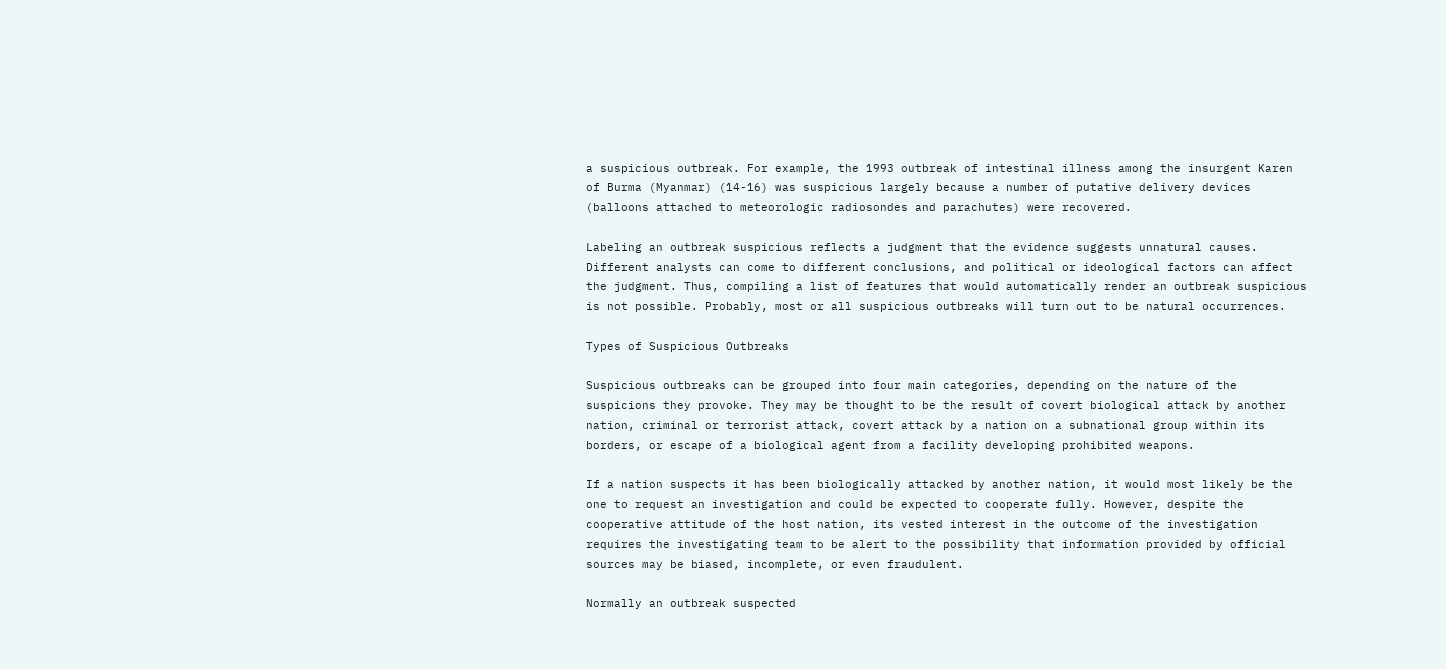a suspicious outbreak. For example, the 1993 outbreak of intestinal illness among the insurgent Karen of Burma (Myanmar) (14-16) was suspicious largely because a number of putative delivery devices (balloons attached to meteorologic radiosondes and parachutes) were recovered.

Labeling an outbreak suspicious reflects a judgment that the evidence suggests unnatural causes. Different analysts can come to different conclusions, and political or ideological factors can affect the judgment. Thus, compiling a list of features that would automatically render an outbreak suspicious is not possible. Probably, most or all suspicious outbreaks will turn out to be natural occurrences.

Types of Suspicious Outbreaks

Suspicious outbreaks can be grouped into four main categories, depending on the nature of the suspicions they provoke. They may be thought to be the result of covert biological attack by another nation, criminal or terrorist attack, covert attack by a nation on a subnational group within its borders, or escape of a biological agent from a facility developing prohibited weapons.

If a nation suspects it has been biologically attacked by another nation, it would most likely be the one to request an investigation and could be expected to cooperate fully. However, despite the cooperative attitude of the host nation, its vested interest in the outcome of the investigation requires the investigating team to be alert to the possibility that information provided by official sources may be biased, incomplete, or even fraudulent.

Normally an outbreak suspected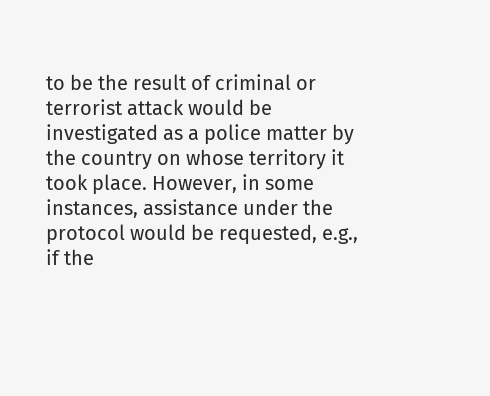to be the result of criminal or terrorist attack would be investigated as a police matter by the country on whose territory it took place. However, in some instances, assistance under the protocol would be requested, e.g., if the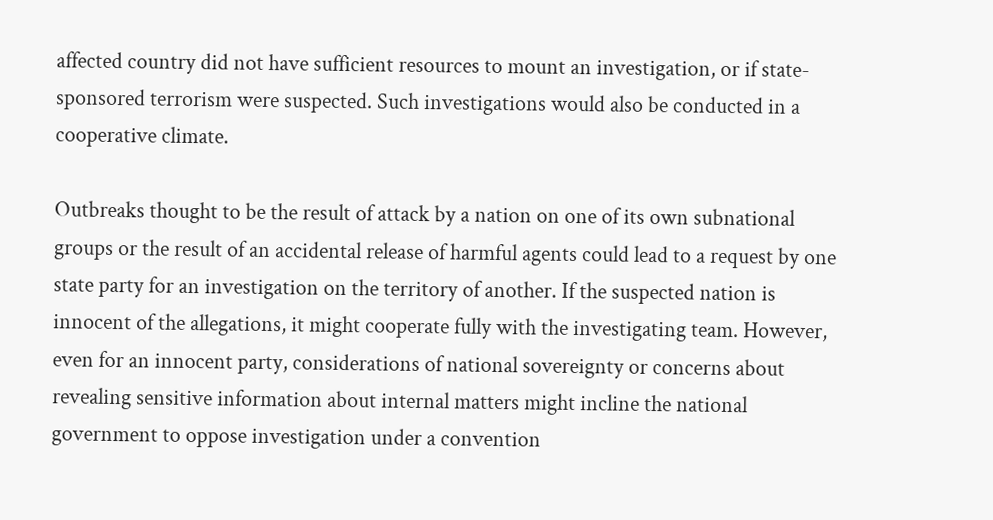affected country did not have sufficient resources to mount an investigation, or if state-sponsored terrorism were suspected. Such investigations would also be conducted in a cooperative climate.

Outbreaks thought to be the result of attack by a nation on one of its own subnational groups or the result of an accidental release of harmful agents could lead to a request by one state party for an investigation on the territory of another. If the suspected nation is innocent of the allegations, it might cooperate fully with the investigating team. However, even for an innocent party, considerations of national sovereignty or concerns about revealing sensitive information about internal matters might incline the national government to oppose investigation under a convention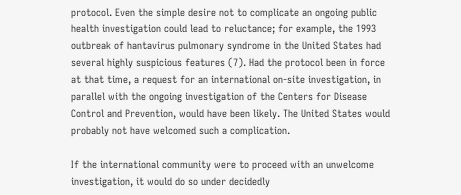protocol. Even the simple desire not to complicate an ongoing public health investigation could lead to reluctance; for example, the 1993 outbreak of hantavirus pulmonary syndrome in the United States had several highly suspicious features (7). Had the protocol been in force at that time, a request for an international on-site investigation, in parallel with the ongoing investigation of the Centers for Disease Control and Prevention, would have been likely. The United States would probably not have welcomed such a complication.

If the international community were to proceed with an unwelcome investigation, it would do so under decidedly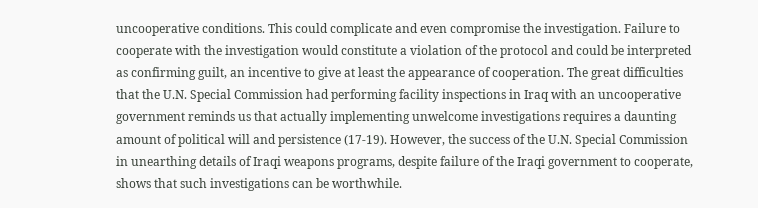uncooperative conditions. This could complicate and even compromise the investigation. Failure to cooperate with the investigation would constitute a violation of the protocol and could be interpreted as confirming guilt, an incentive to give at least the appearance of cooperation. The great difficulties that the U.N. Special Commission had performing facility inspections in Iraq with an uncooperative government reminds us that actually implementing unwelcome investigations requires a daunting amount of political will and persistence (17-19). However, the success of the U.N. Special Commission in unearthing details of Iraqi weapons programs, despite failure of the Iraqi government to cooperate, shows that such investigations can be worthwhile.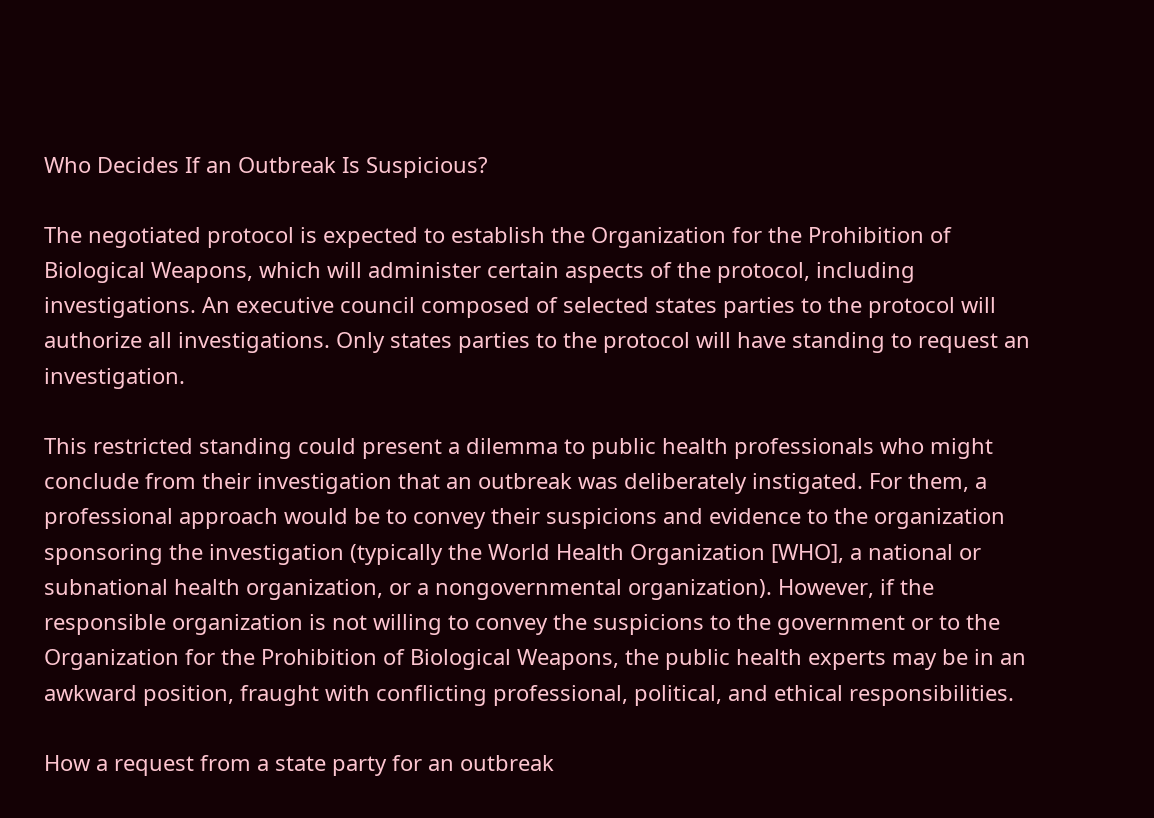Who Decides If an Outbreak Is Suspicious?

The negotiated protocol is expected to establish the Organization for the Prohibition of Biological Weapons, which will administer certain aspects of the protocol, including investigations. An executive council composed of selected states parties to the protocol will authorize all investigations. Only states parties to the protocol will have standing to request an investigation.

This restricted standing could present a dilemma to public health professionals who might conclude from their investigation that an outbreak was deliberately instigated. For them, a professional approach would be to convey their suspicions and evidence to the organization sponsoring the investigation (typically the World Health Organization [WHO], a national or subnational health organization, or a nongovernmental organization). However, if the responsible organization is not willing to convey the suspicions to the government or to the Organization for the Prohibition of Biological Weapons, the public health experts may be in an awkward position, fraught with conflicting professional, political, and ethical responsibilities.

How a request from a state party for an outbreak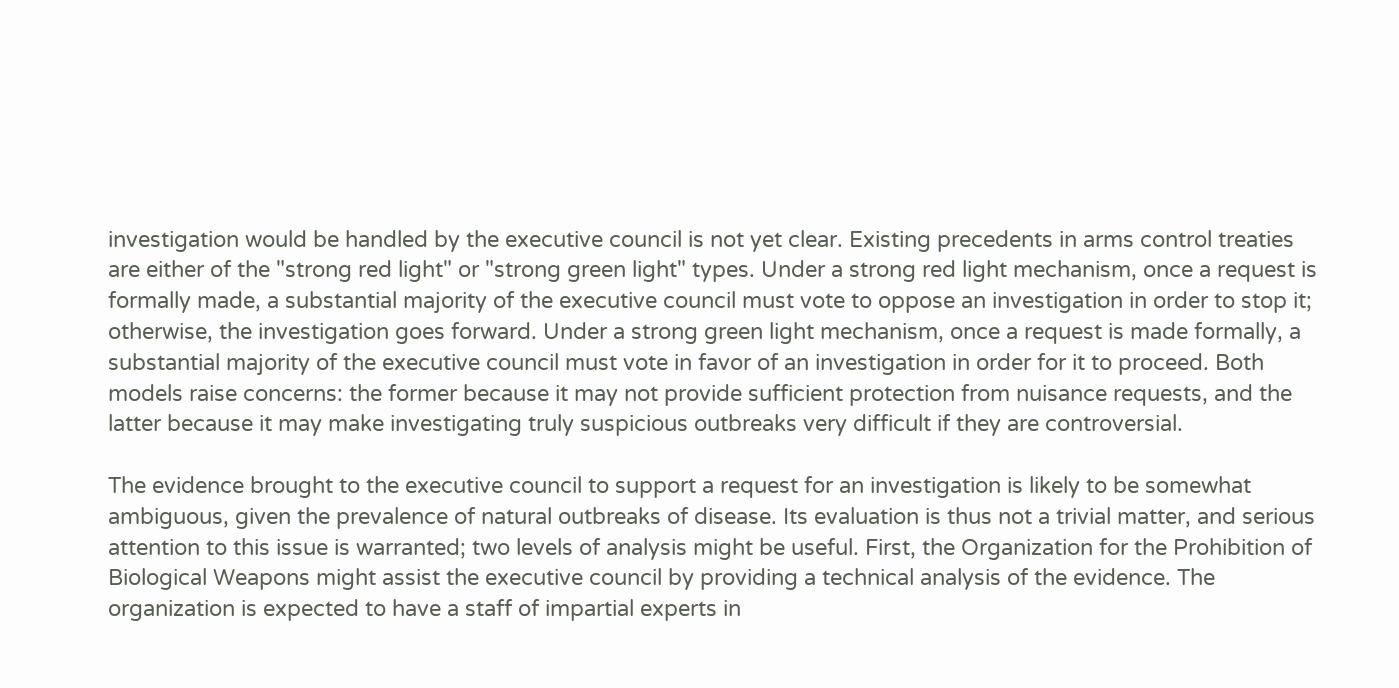investigation would be handled by the executive council is not yet clear. Existing precedents in arms control treaties are either of the "strong red light" or "strong green light" types. Under a strong red light mechanism, once a request is formally made, a substantial majority of the executive council must vote to oppose an investigation in order to stop it; otherwise, the investigation goes forward. Under a strong green light mechanism, once a request is made formally, a substantial majority of the executive council must vote in favor of an investigation in order for it to proceed. Both models raise concerns: the former because it may not provide sufficient protection from nuisance requests, and the latter because it may make investigating truly suspicious outbreaks very difficult if they are controversial.

The evidence brought to the executive council to support a request for an investigation is likely to be somewhat ambiguous, given the prevalence of natural outbreaks of disease. Its evaluation is thus not a trivial matter, and serious attention to this issue is warranted; two levels of analysis might be useful. First, the Organization for the Prohibition of Biological Weapons might assist the executive council by providing a technical analysis of the evidence. The organization is expected to have a staff of impartial experts in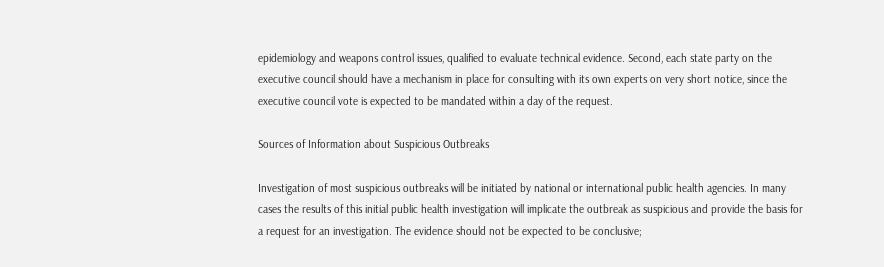epidemiology and weapons control issues, qualified to evaluate technical evidence. Second, each state party on the executive council should have a mechanism in place for consulting with its own experts on very short notice, since the executive council vote is expected to be mandated within a day of the request.

Sources of Information about Suspicious Outbreaks

Investigation of most suspicious outbreaks will be initiated by national or international public health agencies. In many cases the results of this initial public health investigation will implicate the outbreak as suspicious and provide the basis for a request for an investigation. The evidence should not be expected to be conclusive;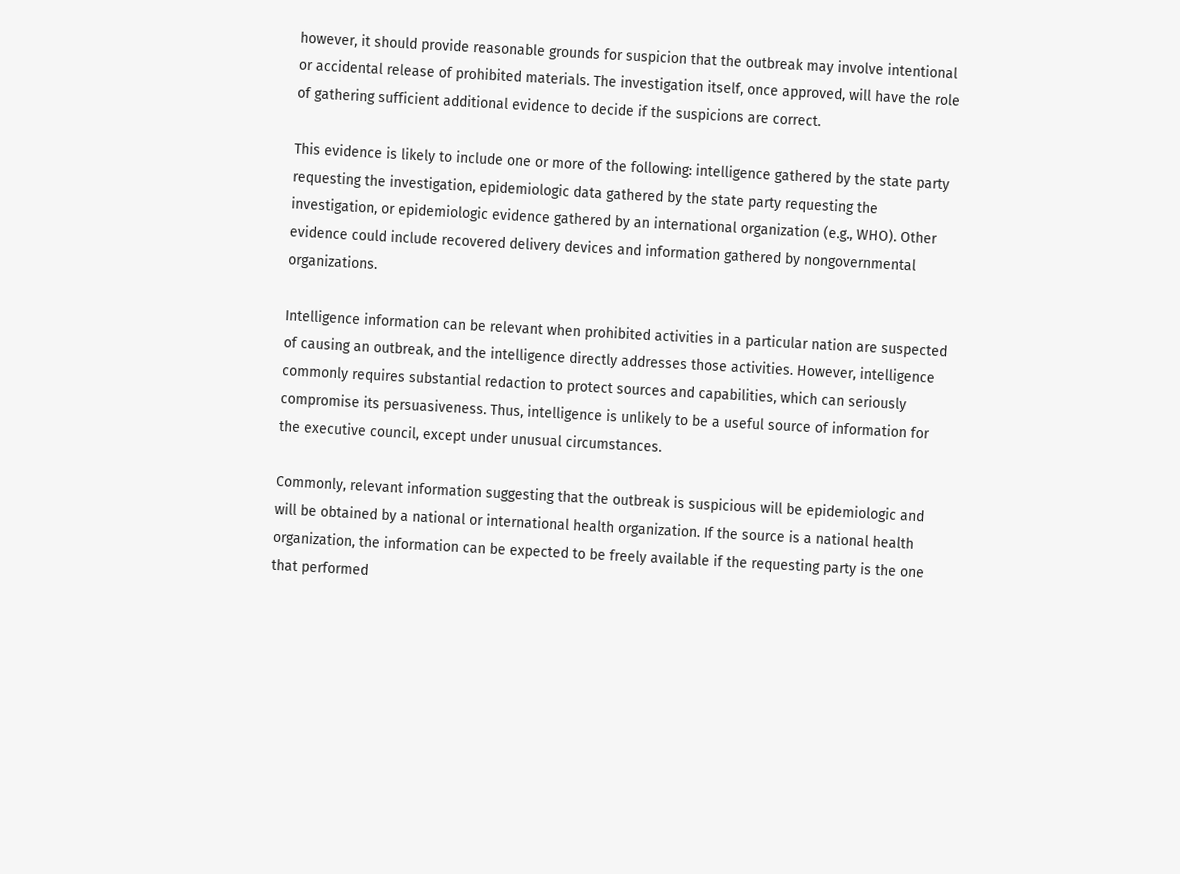however, it should provide reasonable grounds for suspicion that the outbreak may involve intentional or accidental release of prohibited materials. The investigation itself, once approved, will have the role of gathering sufficient additional evidence to decide if the suspicions are correct.

This evidence is likely to include one or more of the following: intelligence gathered by the state party requesting the investigation, epidemiologic data gathered by the state party requesting the investigation, or epidemiologic evidence gathered by an international organization (e.g., WHO). Other evidence could include recovered delivery devices and information gathered by nongovernmental organizations.

Intelligence information can be relevant when prohibited activities in a particular nation are suspected of causing an outbreak, and the intelligence directly addresses those activities. However, intelligence commonly requires substantial redaction to protect sources and capabilities, which can seriously compromise its persuasiveness. Thus, intelligence is unlikely to be a useful source of information for the executive council, except under unusual circumstances.

Commonly, relevant information suggesting that the outbreak is suspicious will be epidemiologic and will be obtained by a national or international health organization. If the source is a national health organization, the information can be expected to be freely available if the requesting party is the one that performed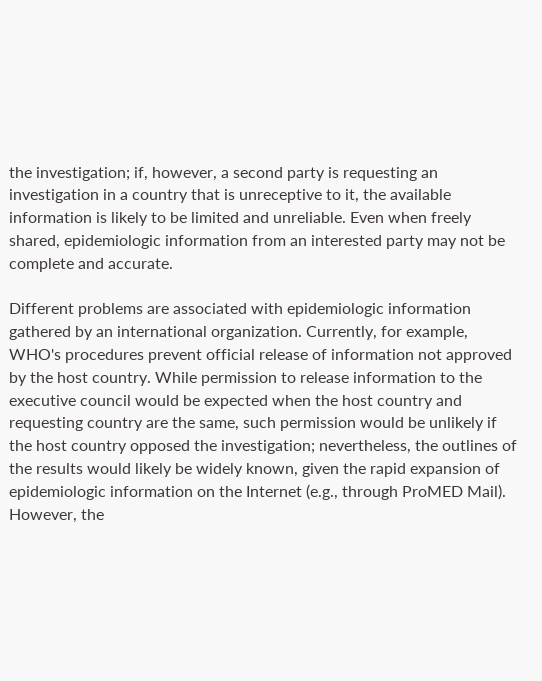the investigation; if, however, a second party is requesting an investigation in a country that is unreceptive to it, the available information is likely to be limited and unreliable. Even when freely shared, epidemiologic information from an interested party may not be complete and accurate.

Different problems are associated with epidemiologic information gathered by an international organization. Currently, for example, WHO's procedures prevent official release of information not approved by the host country. While permission to release information to the executive council would be expected when the host country and requesting country are the same, such permission would be unlikely if the host country opposed the investigation; nevertheless, the outlines of the results would likely be widely known, given the rapid expansion of epidemiologic information on the Internet (e.g., through ProMED Mail). However, the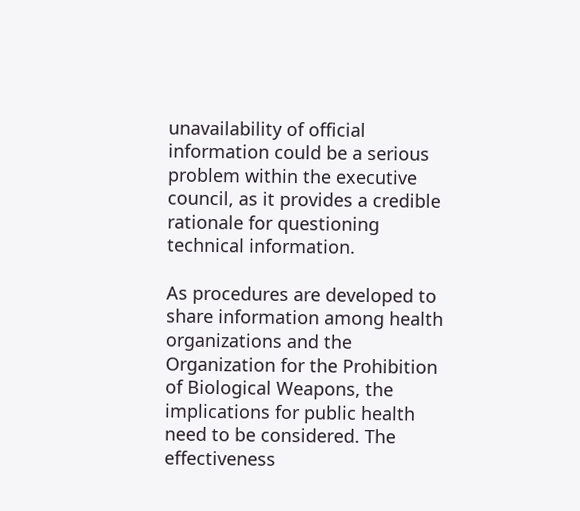unavailability of official information could be a serious problem within the executive council, as it provides a credible rationale for questioning technical information.

As procedures are developed to share information among health organizations and the Organization for the Prohibition of Biological Weapons, the implications for public health need to be considered. The effectiveness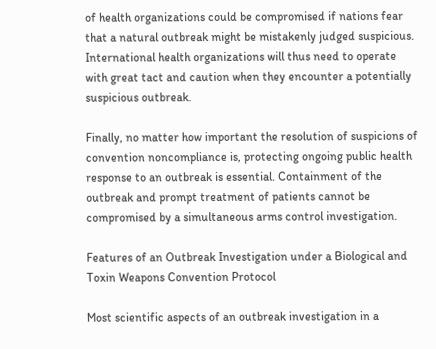of health organizations could be compromised if nations fear that a natural outbreak might be mistakenly judged suspicious. International health organizations will thus need to operate with great tact and caution when they encounter a potentially suspicious outbreak.

Finally, no matter how important the resolution of suspicions of convention noncompliance is, protecting ongoing public health response to an outbreak is essential. Containment of the outbreak and prompt treatment of patients cannot be compromised by a simultaneous arms control investigation.

Features of an Outbreak Investigation under a Biological and Toxin Weapons Convention Protocol

Most scientific aspects of an outbreak investigation in a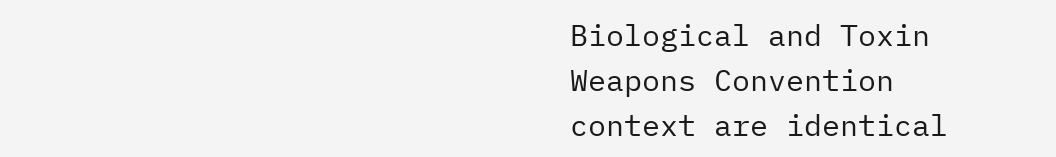Biological and Toxin Weapons Convention context are identical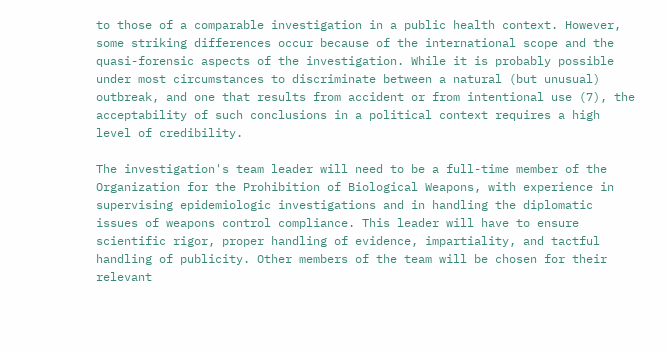to those of a comparable investigation in a public health context. However, some striking differences occur because of the international scope and the quasi-forensic aspects of the investigation. While it is probably possible under most circumstances to discriminate between a natural (but unusual) outbreak, and one that results from accident or from intentional use (7), the acceptability of such conclusions in a political context requires a high level of credibility.

The investigation's team leader will need to be a full-time member of the Organization for the Prohibition of Biological Weapons, with experience in supervising epidemiologic investigations and in handling the diplomatic issues of weapons control compliance. This leader will have to ensure scientific rigor, proper handling of evidence, impartiality, and tactful handling of publicity. Other members of the team will be chosen for their relevant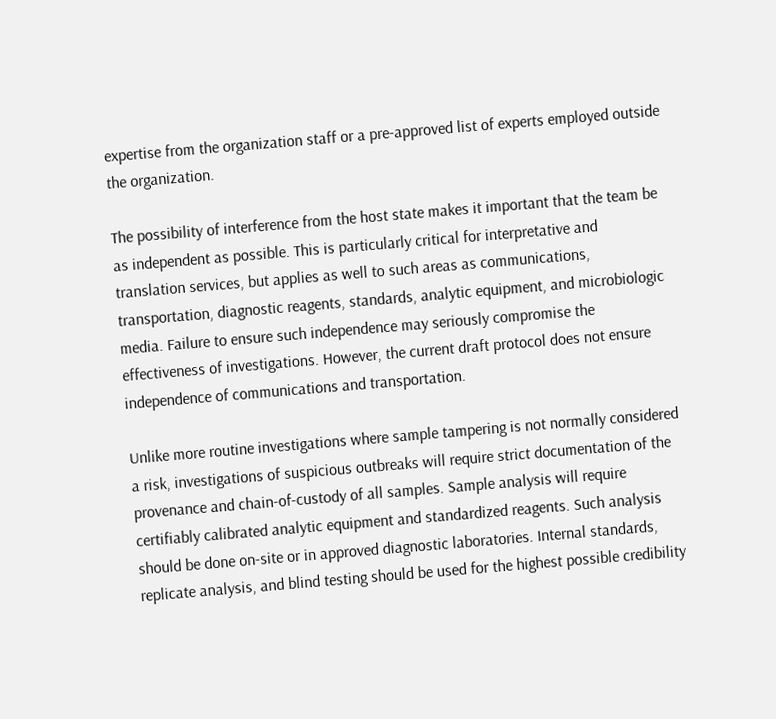expertise from the organization staff or a pre-approved list of experts employed outside the organization.

The possibility of interference from the host state makes it important that the team be as independent as possible. This is particularly critical for interpretative and translation services, but applies as well to such areas as communications, transportation, diagnostic reagents, standards, analytic equipment, and microbiologic media. Failure to ensure such independence may seriously compromise the effectiveness of investigations. However, the current draft protocol does not ensure independence of communications and transportation.

Unlike more routine investigations where sample tampering is not normally considered a risk, investigations of suspicious outbreaks will require strict documentation of the provenance and chain-of-custody of all samples. Sample analysis will require certifiably calibrated analytic equipment and standardized reagents. Such analysis should be done on-site or in approved diagnostic laboratories. Internal standards, replicate analysis, and blind testing should be used for the highest possible credibility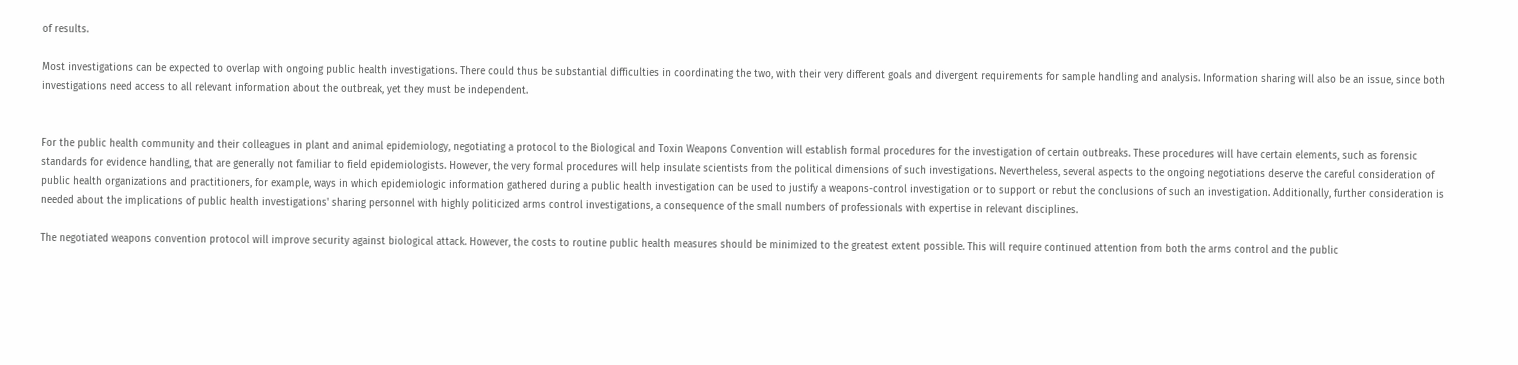of results.

Most investigations can be expected to overlap with ongoing public health investigations. There could thus be substantial difficulties in coordinating the two, with their very different goals and divergent requirements for sample handling and analysis. Information sharing will also be an issue, since both investigations need access to all relevant information about the outbreak, yet they must be independent.


For the public health community and their colleagues in plant and animal epidemiology, negotiating a protocol to the Biological and Toxin Weapons Convention will establish formal procedures for the investigation of certain outbreaks. These procedures will have certain elements, such as forensic standards for evidence handling, that are generally not familiar to field epidemiologists. However, the very formal procedures will help insulate scientists from the political dimensions of such investigations. Nevertheless, several aspects to the ongoing negotiations deserve the careful consideration of public health organizations and practitioners, for example, ways in which epidemiologic information gathered during a public health investigation can be used to justify a weapons-control investigation or to support or rebut the conclusions of such an investigation. Additionally, further consideration is needed about the implications of public health investigations' sharing personnel with highly politicized arms control investigations, a consequence of the small numbers of professionals with expertise in relevant disciplines.

The negotiated weapons convention protocol will improve security against biological attack. However, the costs to routine public health measures should be minimized to the greatest extent possible. This will require continued attention from both the arms control and the public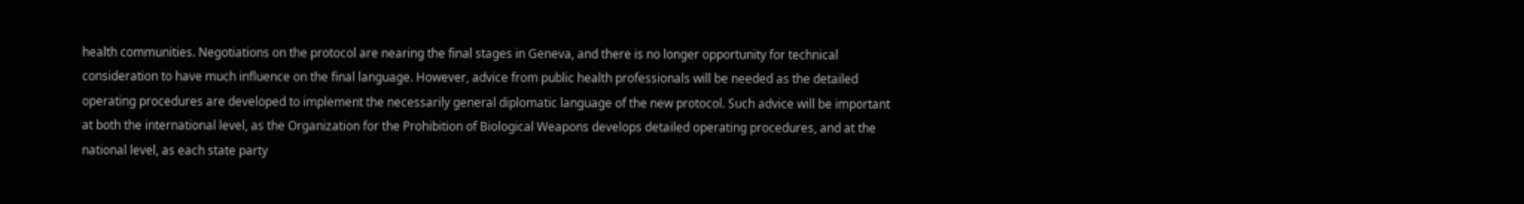health communities. Negotiations on the protocol are nearing the final stages in Geneva, and there is no longer opportunity for technical consideration to have much influence on the final language. However, advice from public health professionals will be needed as the detailed operating procedures are developed to implement the necessarily general diplomatic language of the new protocol. Such advice will be important at both the international level, as the Organization for the Prohibition of Biological Weapons develops detailed operating procedures, and at the national level, as each state party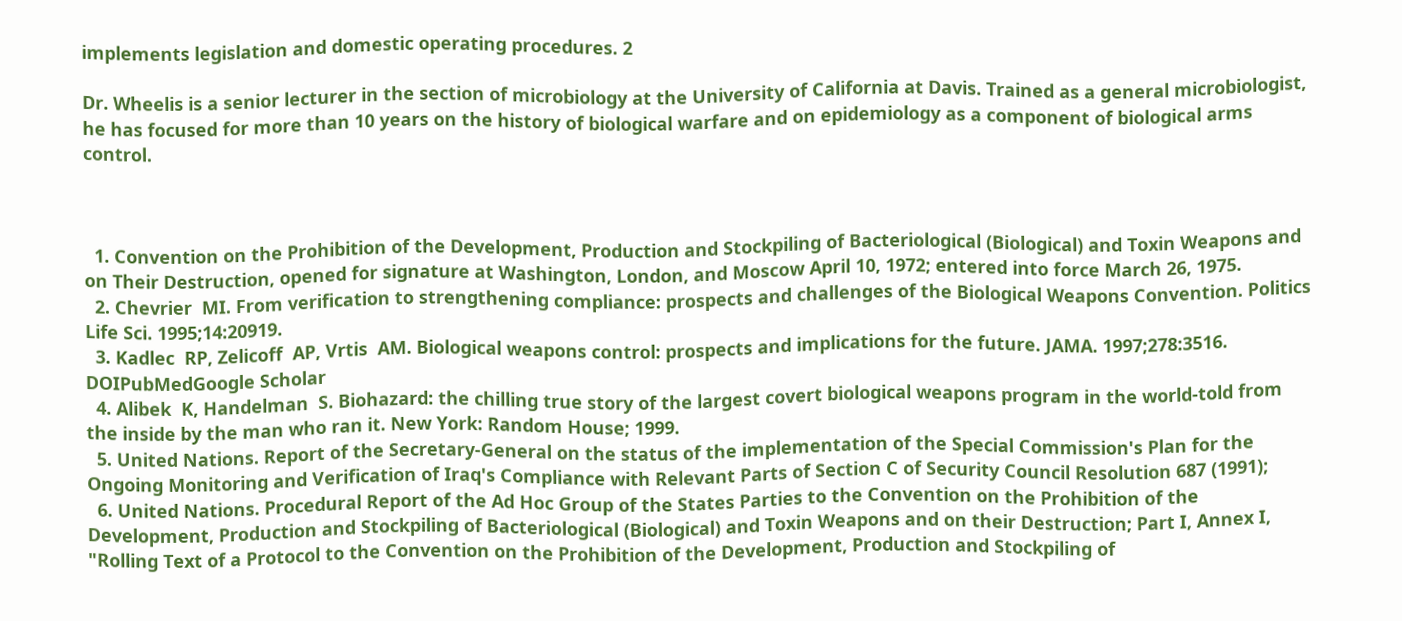implements legislation and domestic operating procedures. 2

Dr. Wheelis is a senior lecturer in the section of microbiology at the University of California at Davis. Trained as a general microbiologist, he has focused for more than 10 years on the history of biological warfare and on epidemiology as a component of biological arms control.



  1. Convention on the Prohibition of the Development, Production and Stockpiling of Bacteriological (Biological) and Toxin Weapons and on Their Destruction, opened for signature at Washington, London, and Moscow April 10, 1972; entered into force March 26, 1975.
  2. Chevrier  MI. From verification to strengthening compliance: prospects and challenges of the Biological Weapons Convention. Politics Life Sci. 1995;14:20919.
  3. Kadlec  RP, Zelicoff  AP, Vrtis  AM. Biological weapons control: prospects and implications for the future. JAMA. 1997;278:3516. DOIPubMedGoogle Scholar
  4. Alibek  K, Handelman  S. Biohazard: the chilling true story of the largest covert biological weapons program in the world-told from the inside by the man who ran it. New York: Random House; 1999.
  5. United Nations. Report of the Secretary-General on the status of the implementation of the Special Commission's Plan for the Ongoing Monitoring and Verification of Iraq's Compliance with Relevant Parts of Section C of Security Council Resolution 687 (1991);
  6. United Nations. Procedural Report of the Ad Hoc Group of the States Parties to the Convention on the Prohibition of the Development, Production and Stockpiling of Bacteriological (Biological) and Toxin Weapons and on their Destruction; Part I, Annex I, "Rolling Text of a Protocol to the Convention on the Prohibition of the Development, Production and Stockpiling of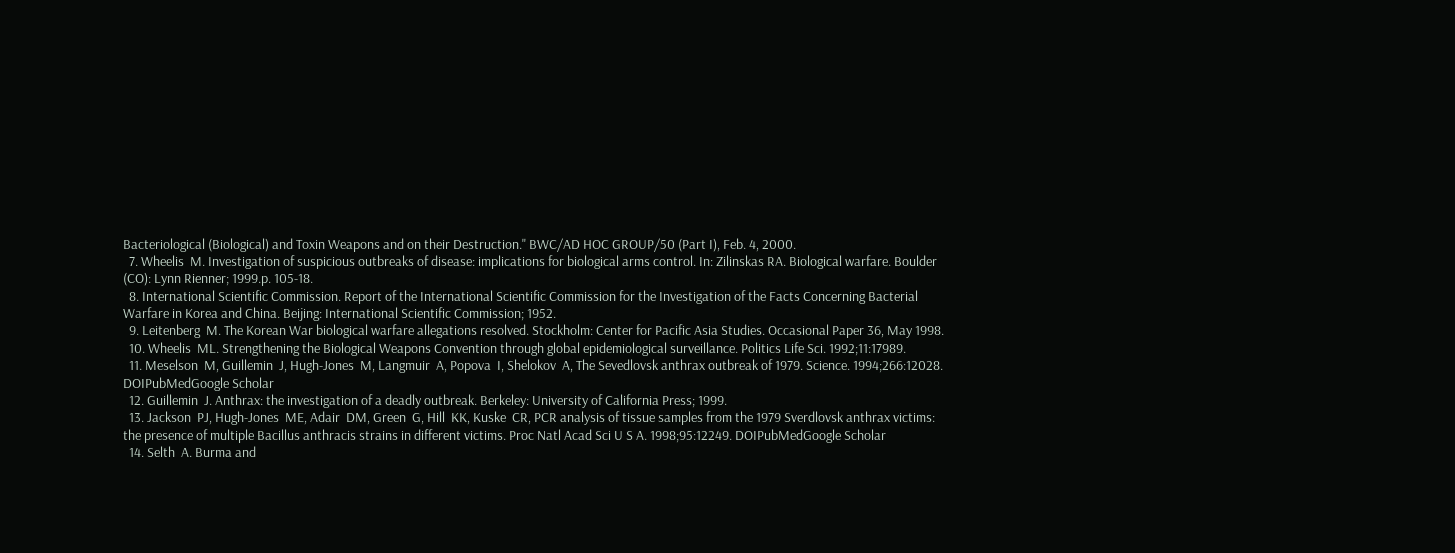Bacteriological (Biological) and Toxin Weapons and on their Destruction." BWC/AD HOC GROUP/50 (Part I), Feb. 4, 2000.
  7. Wheelis  M. Investigation of suspicious outbreaks of disease: implications for biological arms control. In: Zilinskas RA. Biological warfare. Boulder (CO): Lynn Rienner; 1999.p. 105-18.
  8. International Scientific Commission. Report of the International Scientific Commission for the Investigation of the Facts Concerning Bacterial Warfare in Korea and China. Beijing: International Scientific Commission; 1952.
  9. Leitenberg  M. The Korean War biological warfare allegations resolved. Stockholm: Center for Pacific Asia Studies. Occasional Paper 36, May 1998.
  10. Wheelis  ML. Strengthening the Biological Weapons Convention through global epidemiological surveillance. Politics Life Sci. 1992;11:17989.
  11. Meselson  M, Guillemin  J, Hugh-Jones  M, Langmuir  A, Popova  I, Shelokov  A, The Sevedlovsk anthrax outbreak of 1979. Science. 1994;266:12028. DOIPubMedGoogle Scholar
  12. Guillemin  J. Anthrax: the investigation of a deadly outbreak. Berkeley: University of California Press; 1999.
  13. Jackson  PJ, Hugh-Jones  ME, Adair  DM, Green  G, Hill  KK, Kuske  CR, PCR analysis of tissue samples from the 1979 Sverdlovsk anthrax victims: the presence of multiple Bacillus anthracis strains in different victims. Proc Natl Acad Sci U S A. 1998;95:12249. DOIPubMedGoogle Scholar
  14. Selth  A. Burma and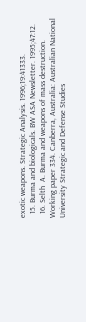exotic weapons. Strategic Analysis. 1996;19:41333.
  15. Burma and biologicals. BW ASA Newsletter. 1995;47:12.
  16. Selth  A. Burma and weapons of mass destruction. Working paper 334. Canberra, Australia: Australian National University Strategic and Defense Studies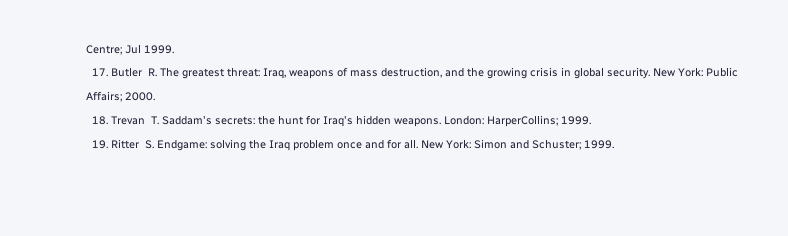Centre; Jul 1999.
  17. Butler  R. The greatest threat: Iraq, weapons of mass destruction, and the growing crisis in global security. New York: Public Affairs; 2000.
  18. Trevan  T. Saddam's secrets: the hunt for Iraq's hidden weapons. London: HarperCollins; 1999.
  19. Ritter  S. Endgame: solving the Iraq problem once and for all. New York: Simon and Schuster; 1999.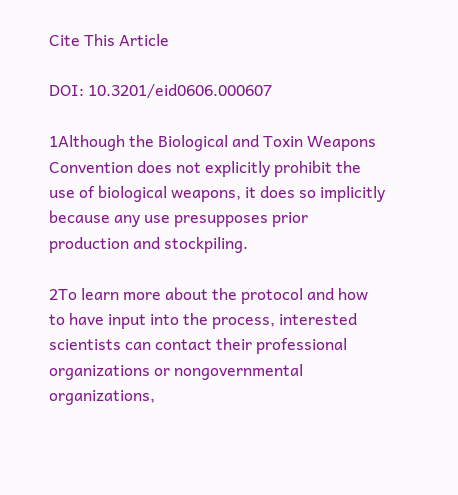Cite This Article

DOI: 10.3201/eid0606.000607

1Although the Biological and Toxin Weapons Convention does not explicitly prohibit the use of biological weapons, it does so implicitly because any use presupposes prior production and stockpiling.

2To learn more about the protocol and how to have input into the process, interested scientists can contact their professional organizations or nongovernmental organizations,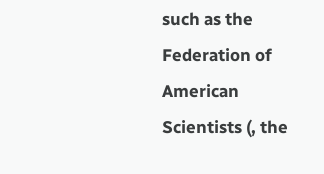such as the Federation of American Scientists (, the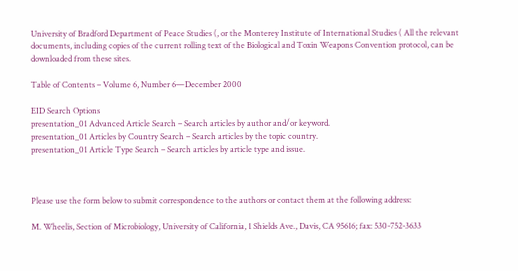University of Bradford Department of Peace Studies (, or the Monterey Institute of International Studies ( All the relevant documents, including copies of the current rolling text of the Biological and Toxin Weapons Convention protocol, can be downloaded from these sites.

Table of Contents – Volume 6, Number 6—December 2000

EID Search Options
presentation_01 Advanced Article Search – Search articles by author and/or keyword.
presentation_01 Articles by Country Search – Search articles by the topic country.
presentation_01 Article Type Search – Search articles by article type and issue.



Please use the form below to submit correspondence to the authors or contact them at the following address:

M. Wheelis, Section of Microbiology, University of California, 1 Shields Ave., Davis, CA 95616; fax: 530-752-3633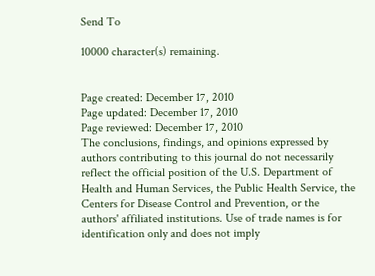Send To

10000 character(s) remaining.


Page created: December 17, 2010
Page updated: December 17, 2010
Page reviewed: December 17, 2010
The conclusions, findings, and opinions expressed by authors contributing to this journal do not necessarily reflect the official position of the U.S. Department of Health and Human Services, the Public Health Service, the Centers for Disease Control and Prevention, or the authors' affiliated institutions. Use of trade names is for identification only and does not imply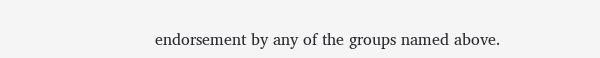endorsement by any of the groups named above.